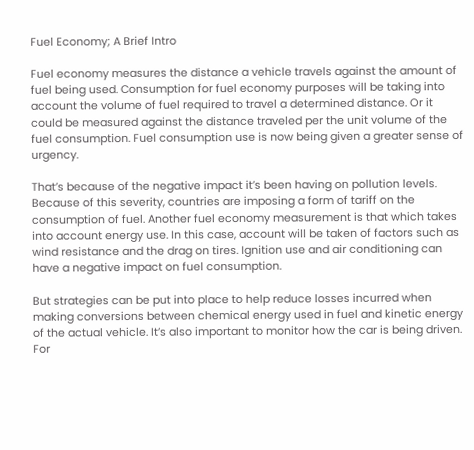Fuel Economy; A Brief Intro

Fuel economy measures the distance a vehicle travels against the amount of fuel being used. Consumption for fuel economy purposes will be taking into account the volume of fuel required to travel a determined distance. Or it could be measured against the distance traveled per the unit volume of the fuel consumption. Fuel consumption use is now being given a greater sense of urgency.

That’s because of the negative impact it’s been having on pollution levels. Because of this severity, countries are imposing a form of tariff on the consumption of fuel. Another fuel economy measurement is that which takes into account energy use. In this case, account will be taken of factors such as wind resistance and the drag on tires. Ignition use and air conditioning can have a negative impact on fuel consumption.

But strategies can be put into place to help reduce losses incurred when making conversions between chemical energy used in fuel and kinetic energy of the actual vehicle. It’s also important to monitor how the car is being driven. For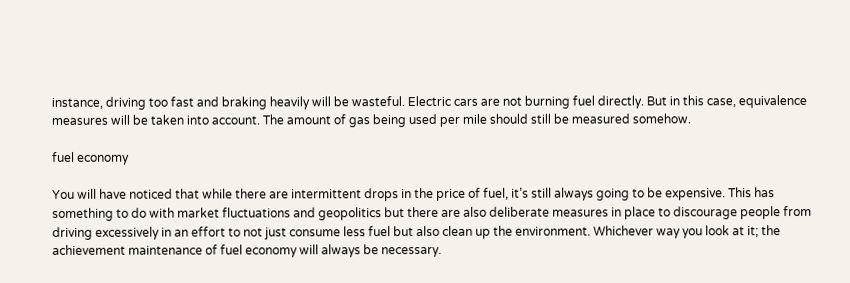instance, driving too fast and braking heavily will be wasteful. Electric cars are not burning fuel directly. But in this case, equivalence measures will be taken into account. The amount of gas being used per mile should still be measured somehow.

fuel economy

You will have noticed that while there are intermittent drops in the price of fuel, it’s still always going to be expensive. This has something to do with market fluctuations and geopolitics but there are also deliberate measures in place to discourage people from driving excessively in an effort to not just consume less fuel but also clean up the environment. Whichever way you look at it; the achievement maintenance of fuel economy will always be necessary.